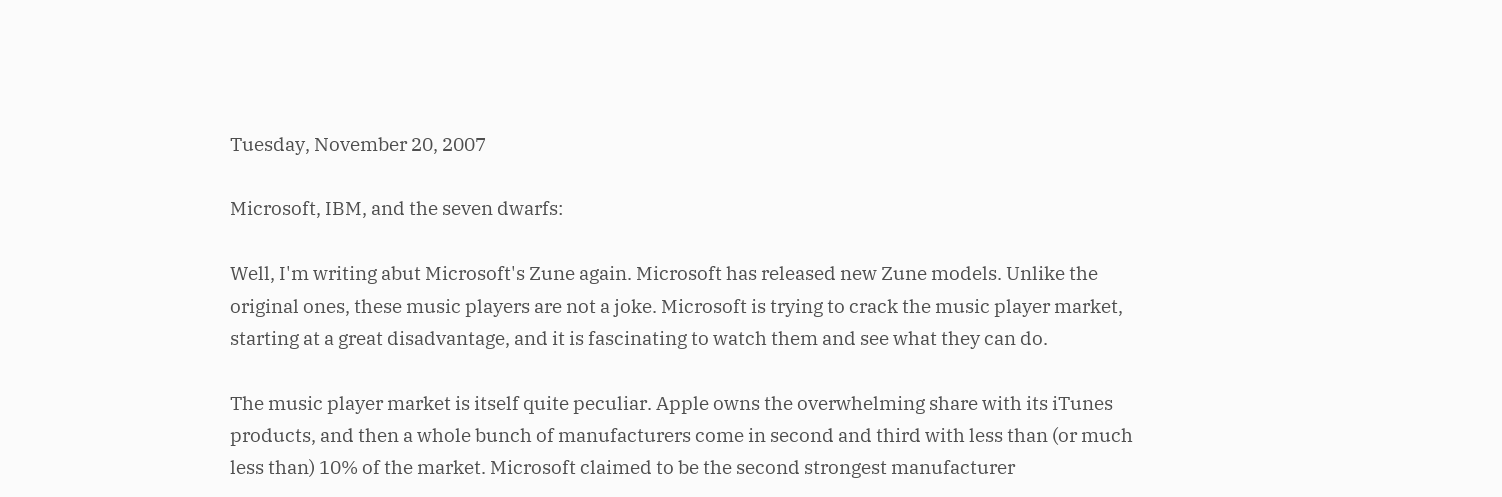Tuesday, November 20, 2007

Microsoft, IBM, and the seven dwarfs:

Well, I'm writing abut Microsoft's Zune again. Microsoft has released new Zune models. Unlike the original ones, these music players are not a joke. Microsoft is trying to crack the music player market, starting at a great disadvantage, and it is fascinating to watch them and see what they can do.

The music player market is itself quite peculiar. Apple owns the overwhelming share with its iTunes products, and then a whole bunch of manufacturers come in second and third with less than (or much less than) 10% of the market. Microsoft claimed to be the second strongest manufacturer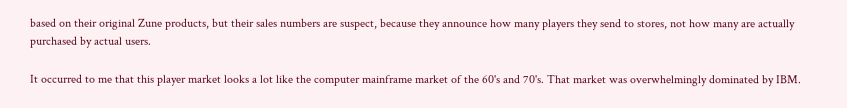based on their original Zune products, but their sales numbers are suspect, because they announce how many players they send to stores, not how many are actually purchased by actual users.

It occurred to me that this player market looks a lot like the computer mainframe market of the 60's and 70's. That market was overwhelmingly dominated by IBM.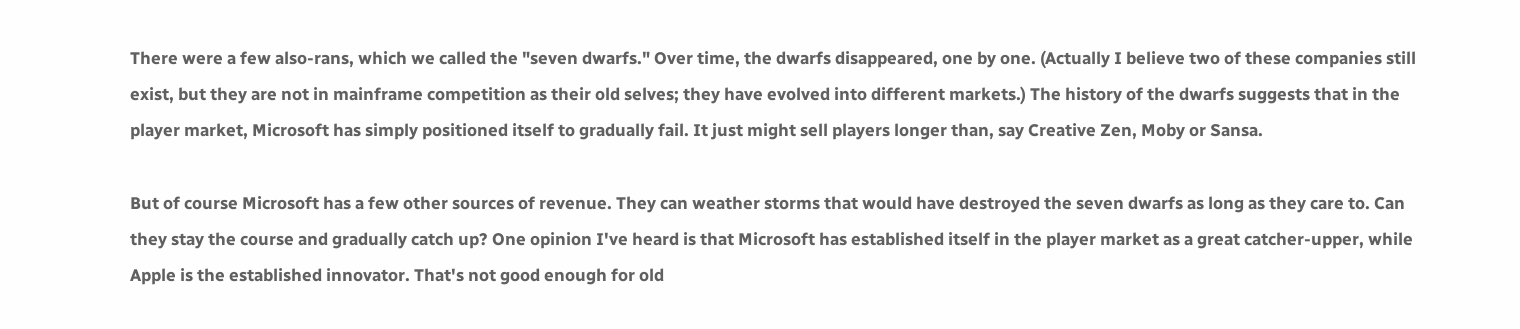There were a few also-rans, which we called the "seven dwarfs." Over time, the dwarfs disappeared, one by one. (Actually I believe two of these companies still exist, but they are not in mainframe competition as their old selves; they have evolved into different markets.) The history of the dwarfs suggests that in the player market, Microsoft has simply positioned itself to gradually fail. It just might sell players longer than, say Creative Zen, Moby or Sansa.

But of course Microsoft has a few other sources of revenue. They can weather storms that would have destroyed the seven dwarfs as long as they care to. Can they stay the course and gradually catch up? One opinion I've heard is that Microsoft has established itself in the player market as a great catcher-upper, while Apple is the established innovator. That's not good enough for old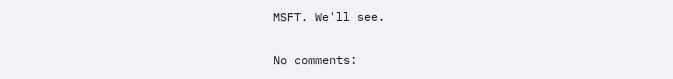MSFT. We'll see.

No comments: